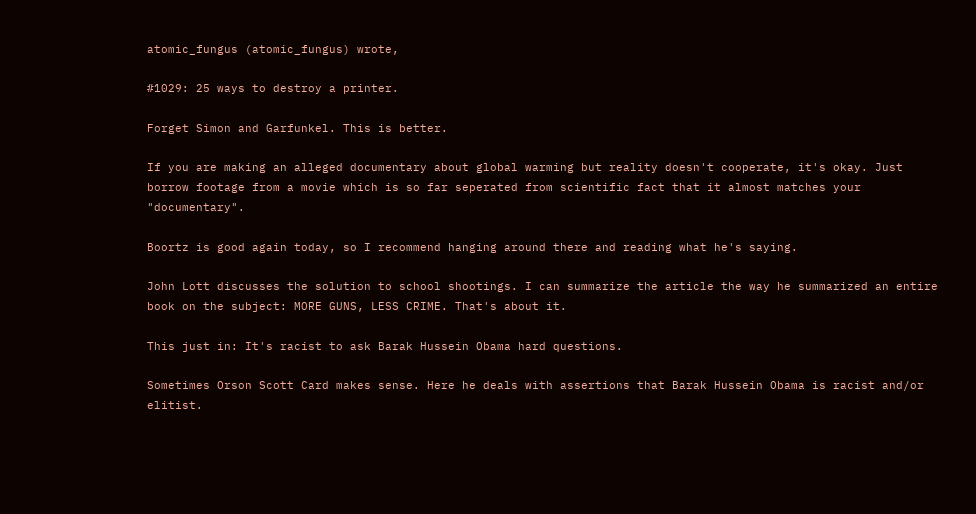atomic_fungus (atomic_fungus) wrote,

#1029: 25 ways to destroy a printer.

Forget Simon and Garfunkel. This is better.

If you are making an alleged documentary about global warming but reality doesn't cooperate, it's okay. Just borrow footage from a movie which is so far seperated from scientific fact that it almost matches your "documentary".

Boortz is good again today, so I recommend hanging around there and reading what he's saying.

John Lott discusses the solution to school shootings. I can summarize the article the way he summarized an entire book on the subject: MORE GUNS, LESS CRIME. That's about it.

This just in: It's racist to ask Barak Hussein Obama hard questions.

Sometimes Orson Scott Card makes sense. Here he deals with assertions that Barak Hussein Obama is racist and/or elitist.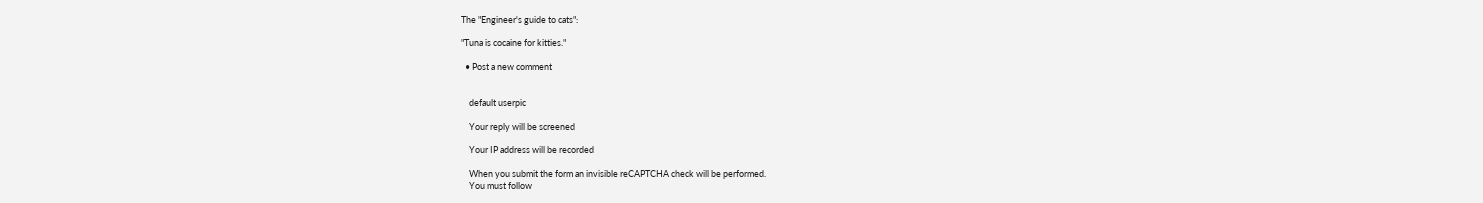The "Engineer's guide to cats":

"Tuna is cocaine for kitties."

  • Post a new comment


    default userpic

    Your reply will be screened

    Your IP address will be recorded

    When you submit the form an invisible reCAPTCHA check will be performed.
    You must follow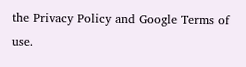the Privacy Policy and Google Terms of use.